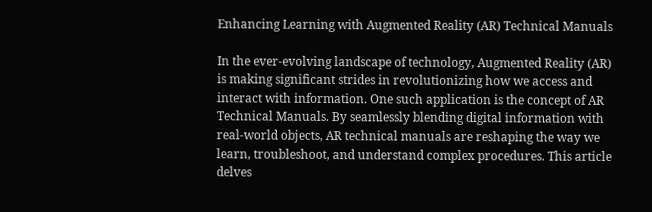Enhancing Learning with Augmented Reality (AR) Technical Manuals

In the ever-evolving landscape of technology, Augmented Reality (AR) is making significant strides in revolutionizing how we access and interact with information. One such application is the concept of AR Technical Manuals. By seamlessly blending digital information with real-world objects, AR technical manuals are reshaping the way we learn, troubleshoot, and understand complex procedures. This article delves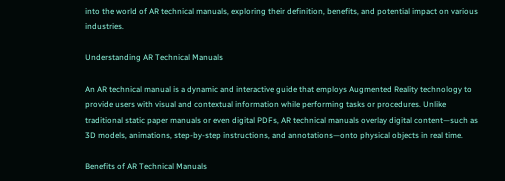into the world of AR technical manuals, exploring their definition, benefits, and potential impact on various industries.

Understanding AR Technical Manuals

An AR technical manual is a dynamic and interactive guide that employs Augmented Reality technology to provide users with visual and contextual information while performing tasks or procedures. Unlike traditional static paper manuals or even digital PDFs, AR technical manuals overlay digital content—such as 3D models, animations, step-by-step instructions, and annotations—onto physical objects in real time.

Benefits of AR Technical Manuals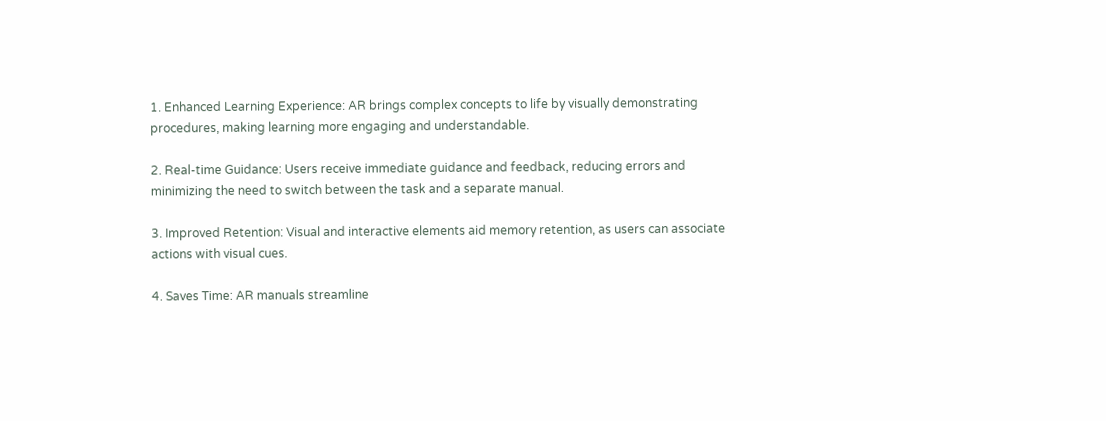1. Enhanced Learning Experience: AR brings complex concepts to life by visually demonstrating procedures, making learning more engaging and understandable.

2. Real-time Guidance: Users receive immediate guidance and feedback, reducing errors and minimizing the need to switch between the task and a separate manual.

3. Improved Retention: Visual and interactive elements aid memory retention, as users can associate actions with visual cues.

4. Saves Time: AR manuals streamline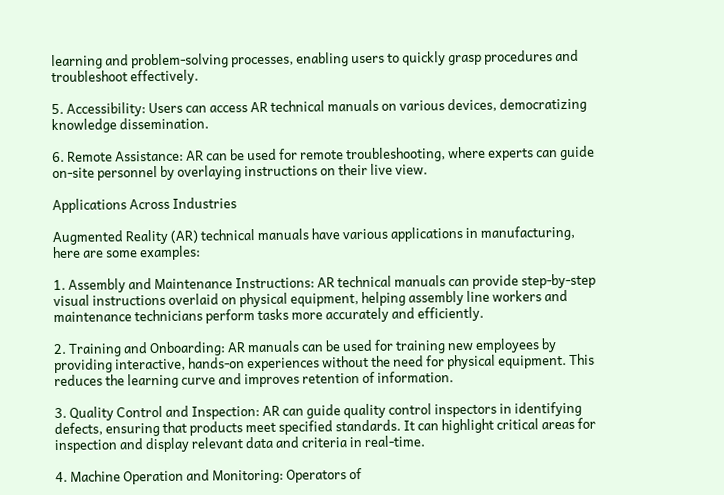learning and problem-solving processes, enabling users to quickly grasp procedures and troubleshoot effectively.

5. Accessibility: Users can access AR technical manuals on various devices, democratizing knowledge dissemination.

6. Remote Assistance: AR can be used for remote troubleshooting, where experts can guide on-site personnel by overlaying instructions on their live view.

Applications Across Industries

Augmented Reality (AR) technical manuals have various applications in manufacturing, here are some examples:

1. Assembly and Maintenance Instructions: AR technical manuals can provide step-by-step visual instructions overlaid on physical equipment, helping assembly line workers and maintenance technicians perform tasks more accurately and efficiently.

2. Training and Onboarding: AR manuals can be used for training new employees by providing interactive, hands-on experiences without the need for physical equipment. This reduces the learning curve and improves retention of information.

3. Quality Control and Inspection: AR can guide quality control inspectors in identifying defects, ensuring that products meet specified standards. It can highlight critical areas for inspection and display relevant data and criteria in real-time.

4. Machine Operation and Monitoring: Operators of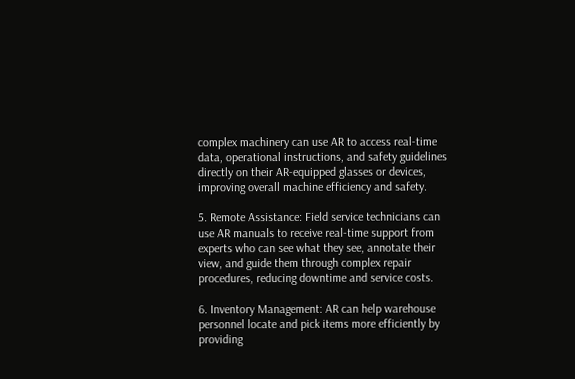complex machinery can use AR to access real-time data, operational instructions, and safety guidelines directly on their AR-equipped glasses or devices, improving overall machine efficiency and safety.

5. Remote Assistance: Field service technicians can use AR manuals to receive real-time support from experts who can see what they see, annotate their view, and guide them through complex repair procedures, reducing downtime and service costs.

6. Inventory Management: AR can help warehouse personnel locate and pick items more efficiently by providing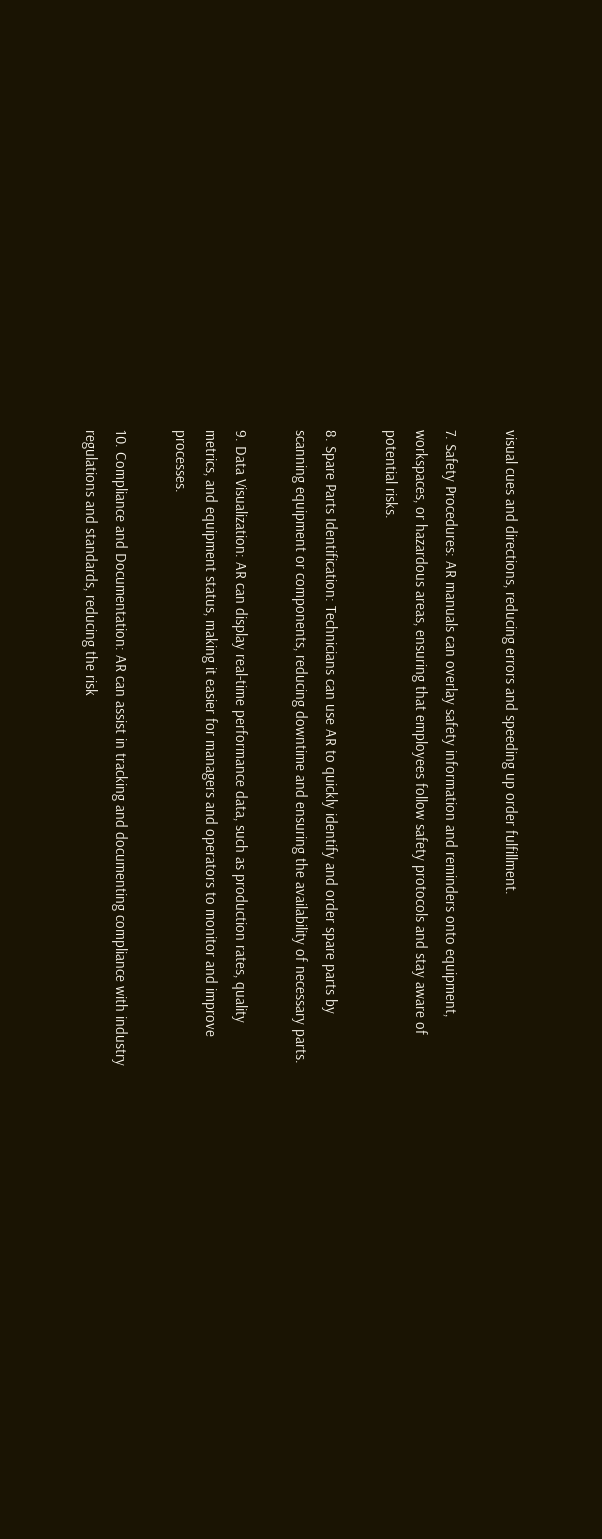visual cues and directions, reducing errors and speeding up order fulfillment.

7. Safety Procedures: AR manuals can overlay safety information and reminders onto equipment, workspaces, or hazardous areas, ensuring that employees follow safety protocols and stay aware of potential risks.

8. Spare Parts Identification: Technicians can use AR to quickly identify and order spare parts by scanning equipment or components, reducing downtime and ensuring the availability of necessary parts.

9. Data Visualization: AR can display real-time performance data, such as production rates, quality metrics, and equipment status, making it easier for managers and operators to monitor and improve processes.

10. Compliance and Documentation: AR can assist in tracking and documenting compliance with industry regulations and standards, reducing the risk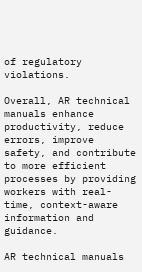of regulatory violations.

Overall, AR technical manuals enhance productivity, reduce errors, improve safety, and contribute to more efficient processes by providing workers with real-time, context-aware information and guidance.

AR technical manuals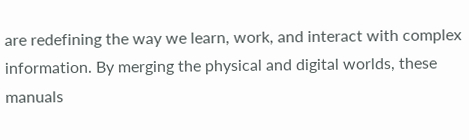are redefining the way we learn, work, and interact with complex information. By merging the physical and digital worlds, these manuals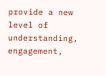provide a new level of understanding, engagement,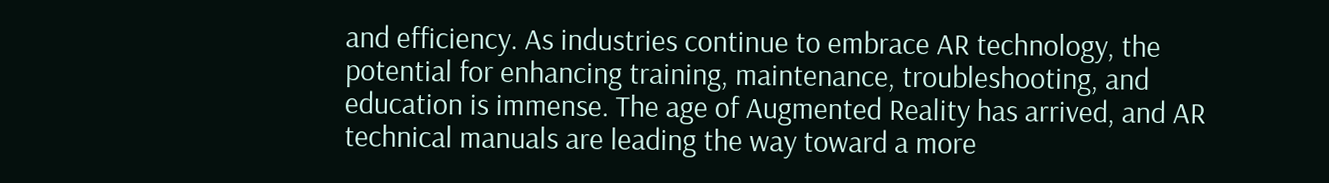and efficiency. As industries continue to embrace AR technology, the potential for enhancing training, maintenance, troubleshooting, and education is immense. The age of Augmented Reality has arrived, and AR technical manuals are leading the way toward a more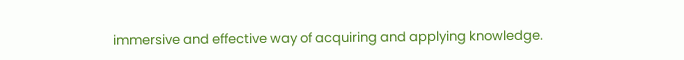immersive and effective way of acquiring and applying knowledge.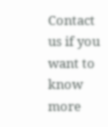Contact us if you want to know more